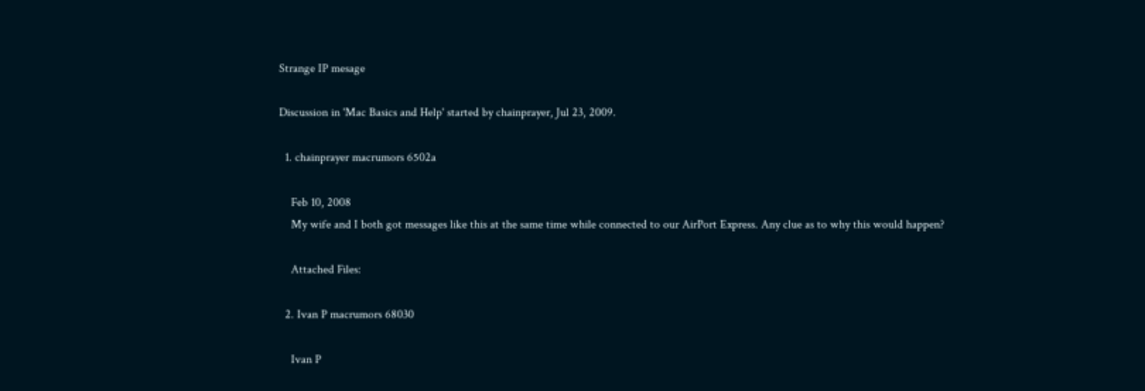Strange IP mesage

Discussion in 'Mac Basics and Help' started by chainprayer, Jul 23, 2009.

  1. chainprayer macrumors 6502a

    Feb 10, 2008
    My wife and I both got messages like this at the same time while connected to our AirPort Express. Any clue as to why this would happen?

    Attached Files:

  2. Ivan P macrumors 68030

    Ivan P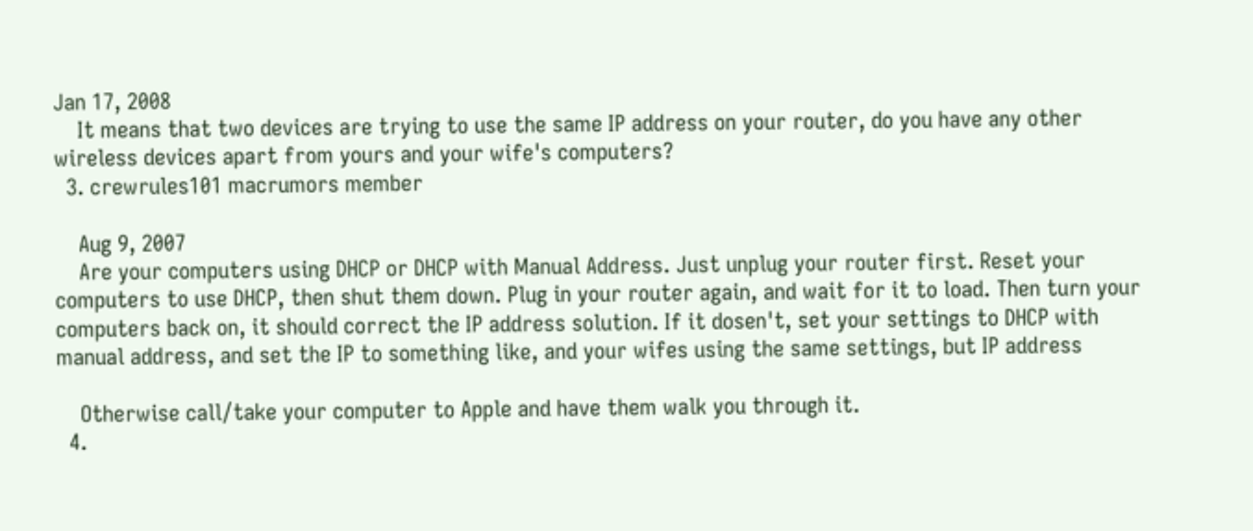Jan 17, 2008
    It means that two devices are trying to use the same IP address on your router, do you have any other wireless devices apart from yours and your wife's computers?
  3. crewrules101 macrumors member

    Aug 9, 2007
    Are your computers using DHCP or DHCP with Manual Address. Just unplug your router first. Reset your computers to use DHCP, then shut them down. Plug in your router again, and wait for it to load. Then turn your computers back on, it should correct the IP address solution. If it dosen't, set your settings to DHCP with manual address, and set the IP to something like, and your wifes using the same settings, but IP address

    Otherwise call/take your computer to Apple and have them walk you through it.
  4.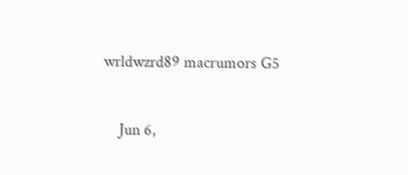wrldwzrd89 macrumors G5


    Jun 6,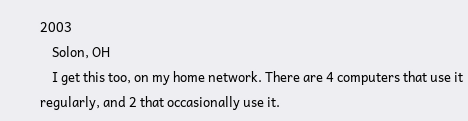2003
    Solon, OH
    I get this too, on my home network. There are 4 computers that use it regularly, and 2 that occasionally use it.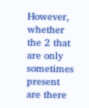However, whether the 2 that are only sometimes present are there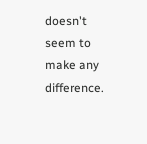doesn't seem to make any difference.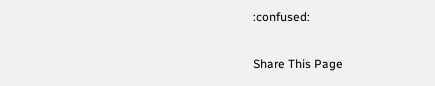:confused:

Share This Page